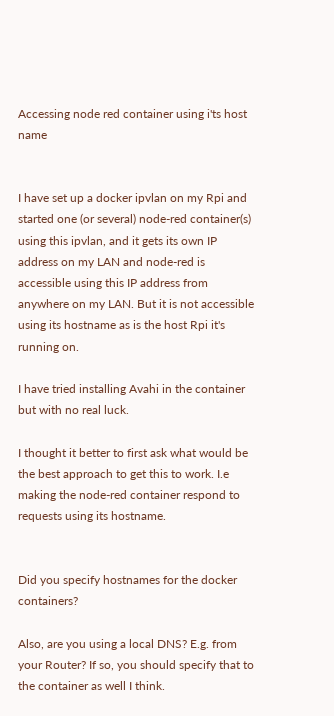Accessing node red container using i'ts host name


I have set up a docker ipvlan on my Rpi and started one (or several) node-red container(s) using this ipvlan, and it gets its own IP address on my LAN and node-red is accessible using this IP address from anywhere on my LAN. But it is not accessible using its hostname as is the host Rpi it's running on.

I have tried installing Avahi in the container but with no real luck.

I thought it better to first ask what would be the best approach to get this to work. I.e making the node-red container respond to requests using its hostname.


Did you specify hostnames for the docker containers?

Also, are you using a local DNS? E.g. from your Router? If so, you should specify that to the container as well I think.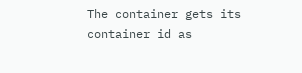The container gets its container id as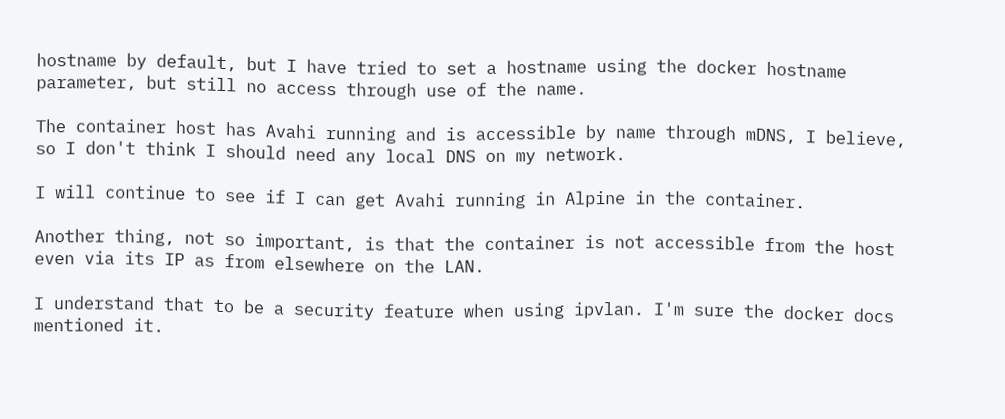hostname by default, but I have tried to set a hostname using the docker hostname parameter, but still no access through use of the name.

The container host has Avahi running and is accessible by name through mDNS, I believe, so I don't think I should need any local DNS on my network.

I will continue to see if I can get Avahi running in Alpine in the container.

Another thing, not so important, is that the container is not accessible from the host even via its IP as from elsewhere on the LAN.

I understand that to be a security feature when using ipvlan. I'm sure the docker docs mentioned it.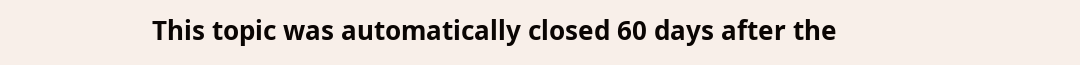This topic was automatically closed 60 days after the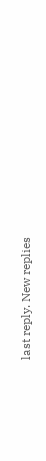last reply. New replies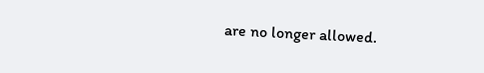are no longer allowed.